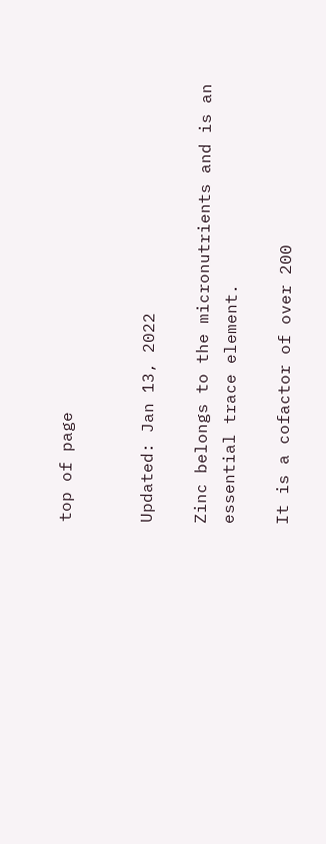top of page


Updated: Jan 13, 2022

Zinc belongs to the micronutrients and is an essential trace element.

It is a cofactor of over 200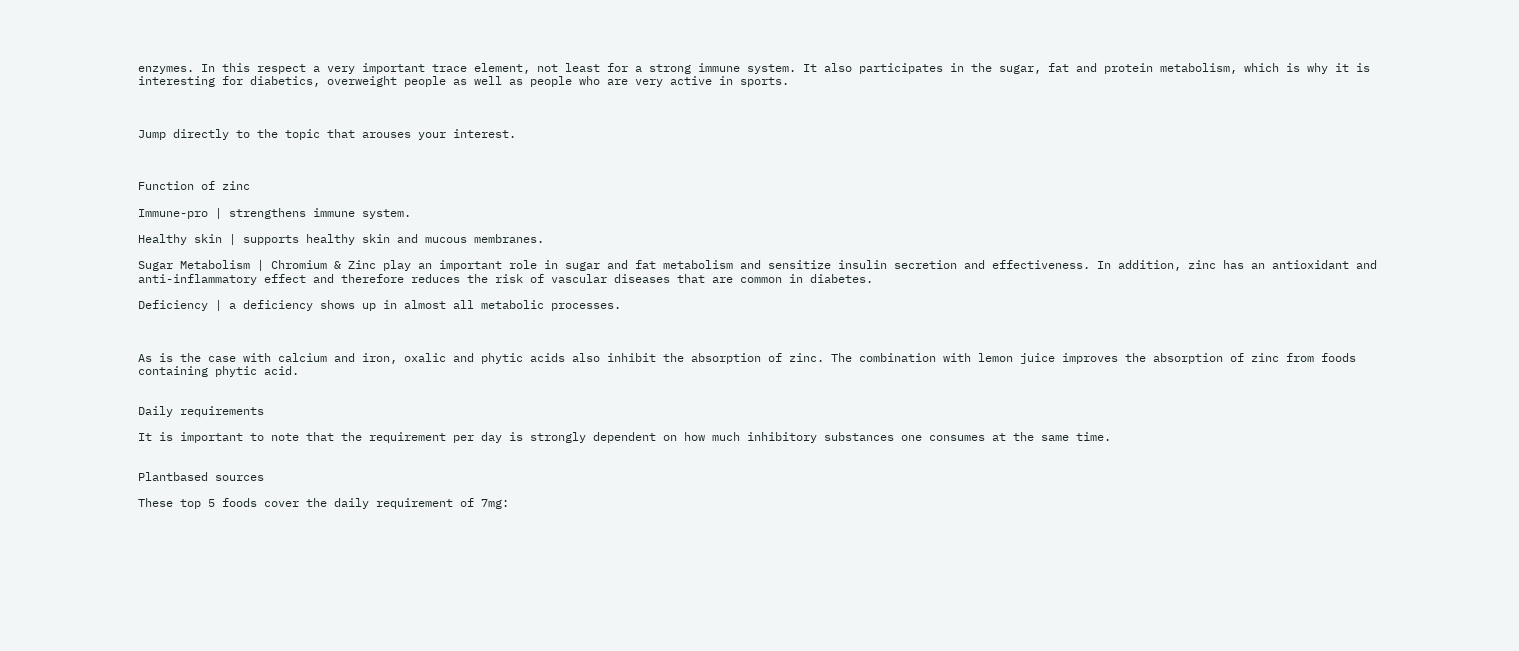enzymes. In this respect a very important trace element, not least for a strong immune system. It also participates in the sugar, fat and protein metabolism, which is why it is interesting for diabetics, overweight people as well as people who are very active in sports.



Jump directly to the topic that arouses your interest.



Function of zinc

Immune-pro | strengthens immune system.

Healthy skin | supports healthy skin and mucous membranes.

Sugar Metabolism | Chromium & Zinc play an important role in sugar and fat metabolism and sensitize insulin secretion and effectiveness. In addition, zinc has an antioxidant and anti-inflammatory effect and therefore reduces the risk of vascular diseases that are common in diabetes.

Deficiency | a deficiency shows up in almost all metabolic processes.



As is the case with calcium and iron, oxalic and phytic acids also inhibit the absorption of zinc. The combination with lemon juice improves the absorption of zinc from foods containing phytic acid.


Daily requirements

It is important to note that the requirement per day is strongly dependent on how much inhibitory substances one consumes at the same time.


Plantbased sources

These top 5 foods cover the daily requirement of 7mg: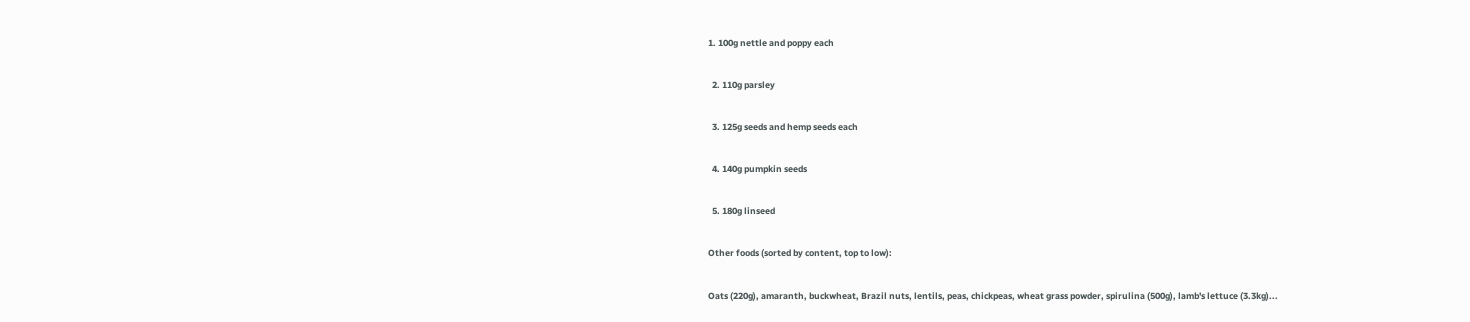1. 100g nettle and poppy each

  2. 110g parsley

  3. 125g seeds and hemp seeds each

  4. 140g pumpkin seeds

  5. 180g linseed

Other foods (sorted by content, top to low):

Oats (220g), amaranth, buckwheat, Brazil nuts, lentils, peas, chickpeas, wheat grass powder, spirulina (500g), lamb's lettuce (3.3kg)...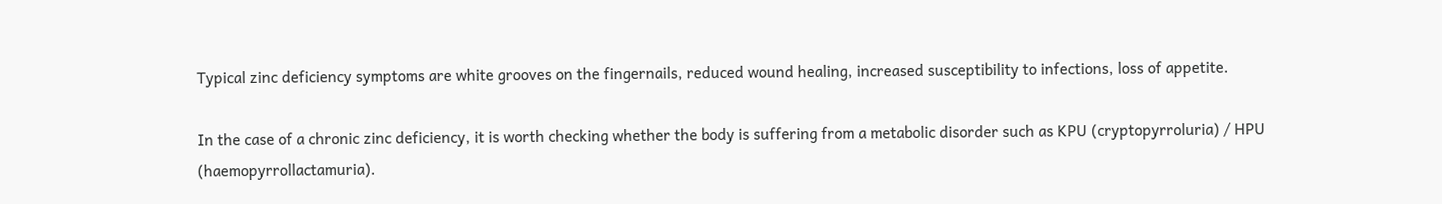Typical zinc deficiency symptoms are white grooves on the fingernails, reduced wound healing, increased susceptibility to infections, loss of appetite.

In the case of a chronic zinc deficiency, it is worth checking whether the body is suffering from a metabolic disorder such as KPU (cryptopyrroluria) / HPU (haemopyrrollactamuria).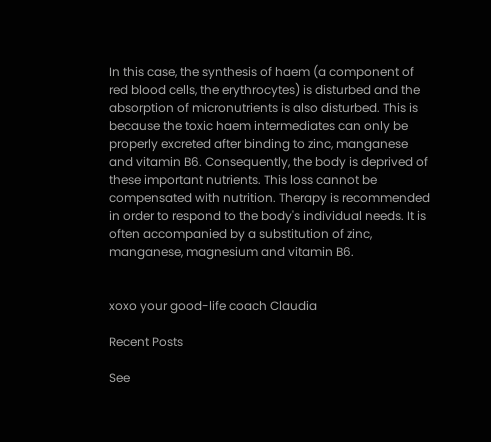In this case, the synthesis of haem (a component of red blood cells, the erythrocytes) is disturbed and the absorption of micronutrients is also disturbed. This is because the toxic haem intermediates can only be properly excreted after binding to zinc, manganese and vitamin B6. Consequently, the body is deprived of these important nutrients. This loss cannot be compensated with nutrition. Therapy is recommended in order to respond to the body's individual needs. It is often accompanied by a substitution of zinc, manganese, magnesium and vitamin B6.


xoxo your good-life coach Claudia

Recent Posts

See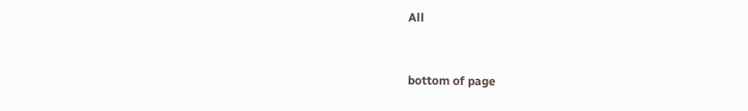All


bottom of page